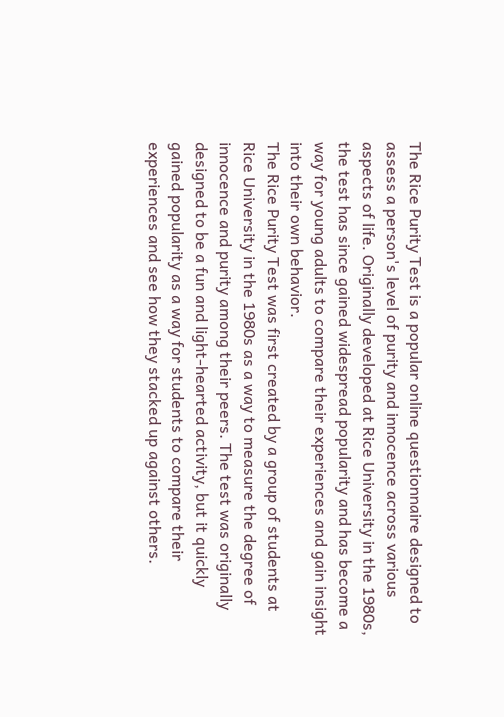The Rice Purity Test is a popular online questionnaire designed to assess a person's level of purity and innocence across various aspects of life. Originally developed at Rice University in the 1980s, the test has since gained widespread popularity and has become a way for young adults to compare their experiences and gain insight into their own behavior.
The Rice Purity Test was first created by a group of students at Rice University in the 1980s as a way to measure the degree of innocence and purity among their peers. The test was originally designed to be a fun and light-hearted activity, but it quickly gained popularity as a way for students to compare their experiences and see how they stacked up against others.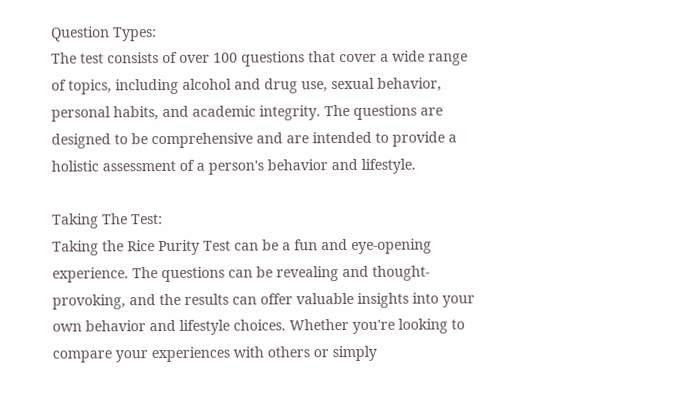Question Types:
The test consists of over 100 questions that cover a wide range of topics, including alcohol and drug use, sexual behavior, personal habits, and academic integrity. The questions are designed to be comprehensive and are intended to provide a holistic assessment of a person's behavior and lifestyle.

Taking The Test:
Taking the Rice Purity Test can be a fun and eye-opening experience. The questions can be revealing and thought-provoking, and the results can offer valuable insights into your own behavior and lifestyle choices. Whether you're looking to compare your experiences with others or simply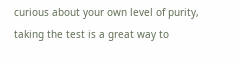curious about your own level of purity, taking the test is a great way to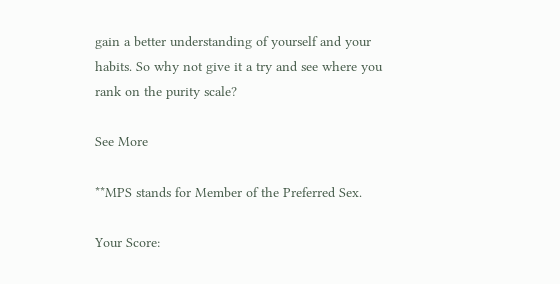gain a better understanding of yourself and your habits. So why not give it a try and see where you rank on the purity scale?

See More

**MPS stands for Member of the Preferred Sex.

Your Score: